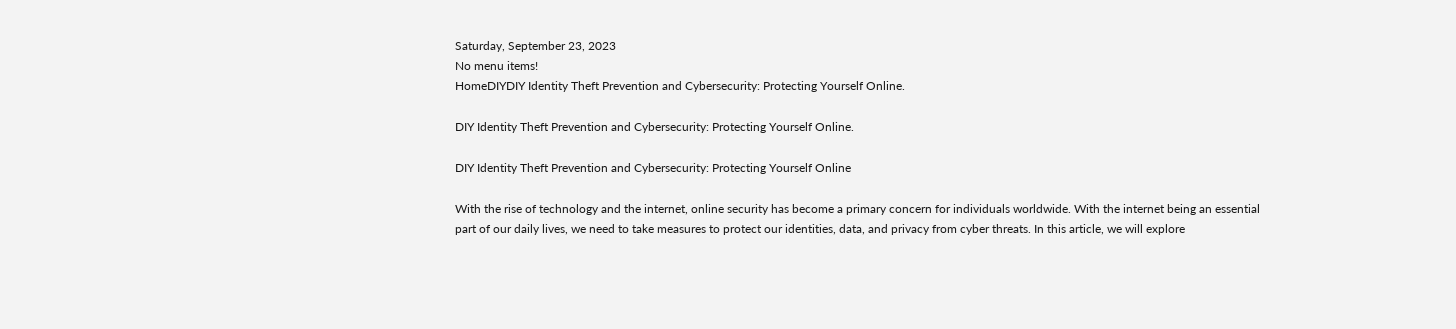Saturday, September 23, 2023
No menu items!
HomeDIYDIY Identity Theft Prevention and Cybersecurity: Protecting Yourself Online.

DIY Identity Theft Prevention and Cybersecurity: Protecting Yourself Online.

DIY Identity Theft Prevention and Cybersecurity: Protecting Yourself Online

With the rise of technology and the internet, online security has become a primary concern for individuals worldwide. With the internet being an essential part of our daily lives, we need to take measures to protect our identities, data, and privacy from cyber threats. In this article, we will explore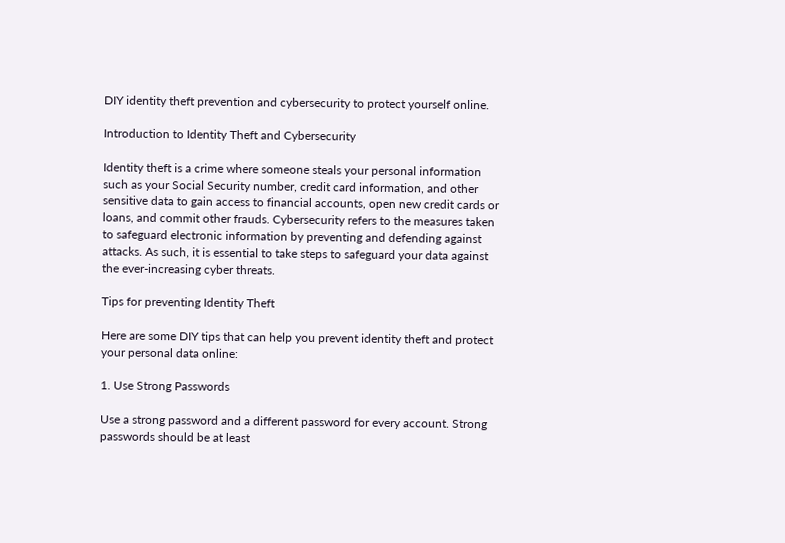DIY identity theft prevention and cybersecurity to protect yourself online.

Introduction to Identity Theft and Cybersecurity

Identity theft is a crime where someone steals your personal information such as your Social Security number, credit card information, and other sensitive data to gain access to financial accounts, open new credit cards or loans, and commit other frauds. Cybersecurity refers to the measures taken to safeguard electronic information by preventing and defending against attacks. As such, it is essential to take steps to safeguard your data against the ever-increasing cyber threats.

Tips for preventing Identity Theft

Here are some DIY tips that can help you prevent identity theft and protect your personal data online:

1. Use Strong Passwords

Use a strong password and a different password for every account. Strong passwords should be at least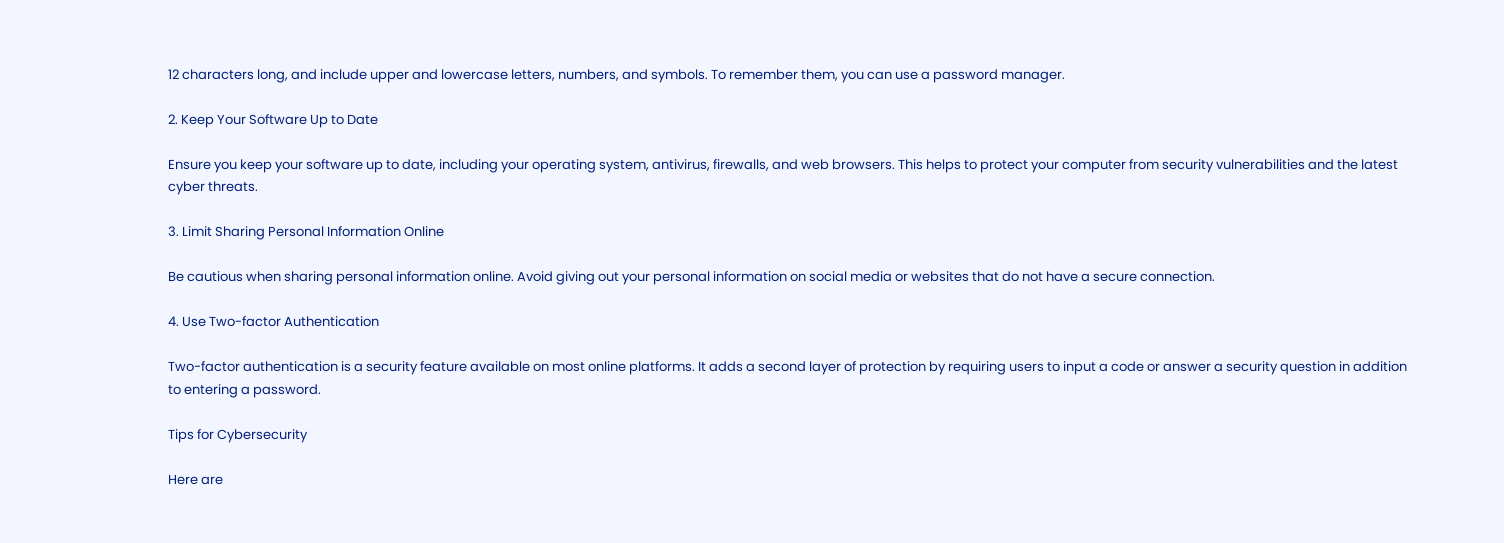12 characters long, and include upper and lowercase letters, numbers, and symbols. To remember them, you can use a password manager.

2. Keep Your Software Up to Date

Ensure you keep your software up to date, including your operating system, antivirus, firewalls, and web browsers. This helps to protect your computer from security vulnerabilities and the latest cyber threats.

3. Limit Sharing Personal Information Online

Be cautious when sharing personal information online. Avoid giving out your personal information on social media or websites that do not have a secure connection.

4. Use Two-factor Authentication

Two-factor authentication is a security feature available on most online platforms. It adds a second layer of protection by requiring users to input a code or answer a security question in addition to entering a password.

Tips for Cybersecurity

Here are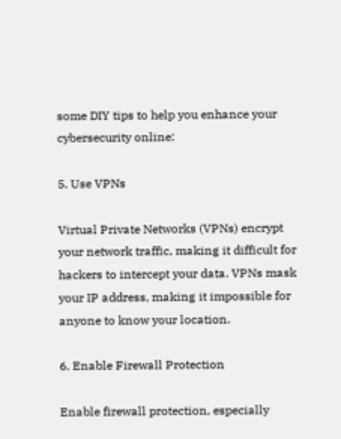some DIY tips to help you enhance your cybersecurity online:

5. Use VPNs

Virtual Private Networks (VPNs) encrypt your network traffic, making it difficult for hackers to intercept your data. VPNs mask your IP address, making it impossible for anyone to know your location.

6. Enable Firewall Protection

Enable firewall protection, especially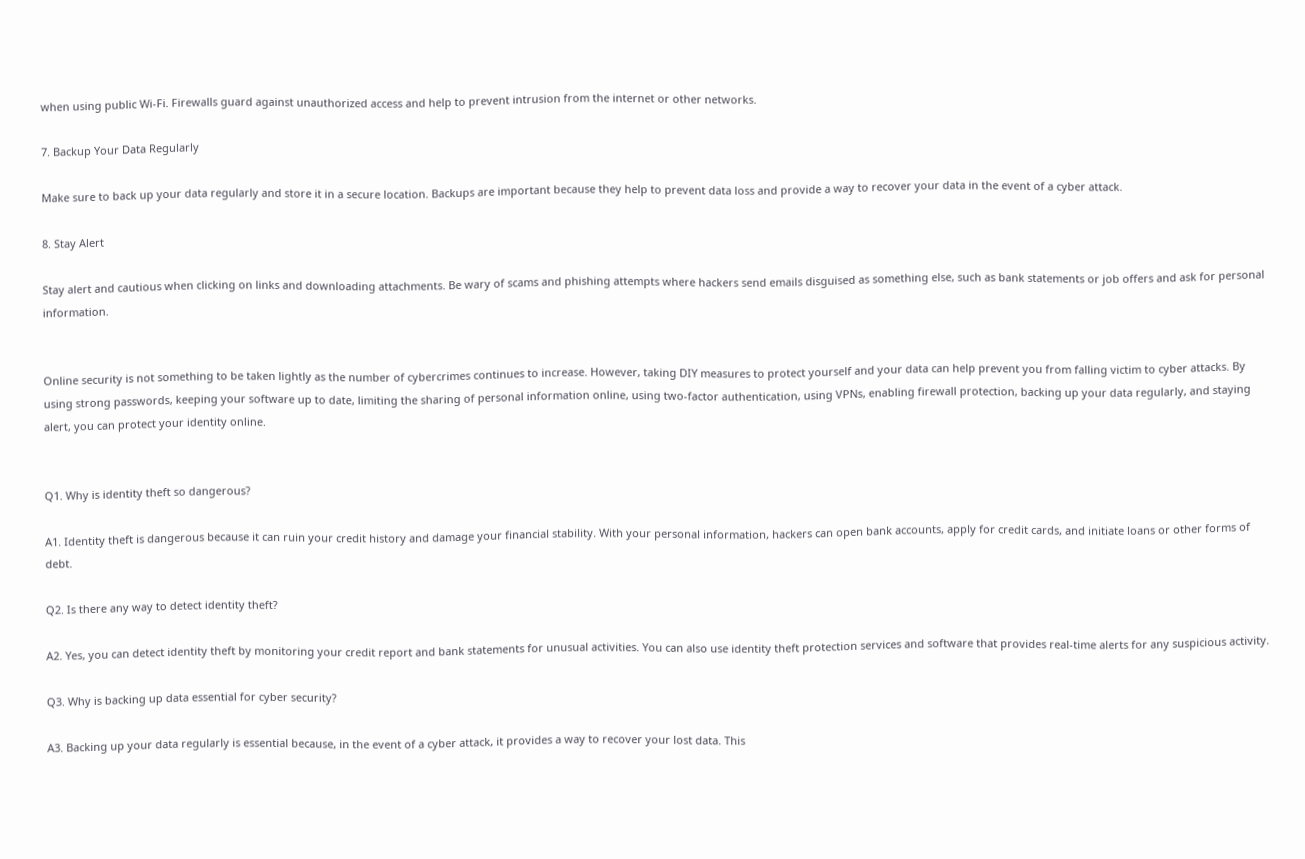when using public Wi-Fi. Firewalls guard against unauthorized access and help to prevent intrusion from the internet or other networks.

7. Backup Your Data Regularly

Make sure to back up your data regularly and store it in a secure location. Backups are important because they help to prevent data loss and provide a way to recover your data in the event of a cyber attack.

8. Stay Alert

Stay alert and cautious when clicking on links and downloading attachments. Be wary of scams and phishing attempts where hackers send emails disguised as something else, such as bank statements or job offers and ask for personal information.


Online security is not something to be taken lightly as the number of cybercrimes continues to increase. However, taking DIY measures to protect yourself and your data can help prevent you from falling victim to cyber attacks. By using strong passwords, keeping your software up to date, limiting the sharing of personal information online, using two-factor authentication, using VPNs, enabling firewall protection, backing up your data regularly, and staying alert, you can protect your identity online.


Q1. Why is identity theft so dangerous?

A1. Identity theft is dangerous because it can ruin your credit history and damage your financial stability. With your personal information, hackers can open bank accounts, apply for credit cards, and initiate loans or other forms of debt.

Q2. Is there any way to detect identity theft?

A2. Yes, you can detect identity theft by monitoring your credit report and bank statements for unusual activities. You can also use identity theft protection services and software that provides real-time alerts for any suspicious activity.

Q3. Why is backing up data essential for cyber security?

A3. Backing up your data regularly is essential because, in the event of a cyber attack, it provides a way to recover your lost data. This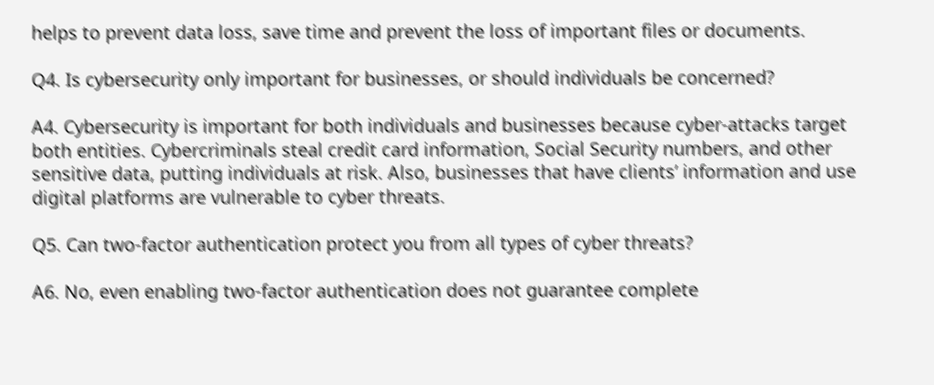helps to prevent data loss, save time and prevent the loss of important files or documents.

Q4. Is cybersecurity only important for businesses, or should individuals be concerned?

A4. Cybersecurity is important for both individuals and businesses because cyber-attacks target both entities. Cybercriminals steal credit card information, Social Security numbers, and other sensitive data, putting individuals at risk. Also, businesses that have clients’ information and use digital platforms are vulnerable to cyber threats.

Q5. Can two-factor authentication protect you from all types of cyber threats?

A6. No, even enabling two-factor authentication does not guarantee complete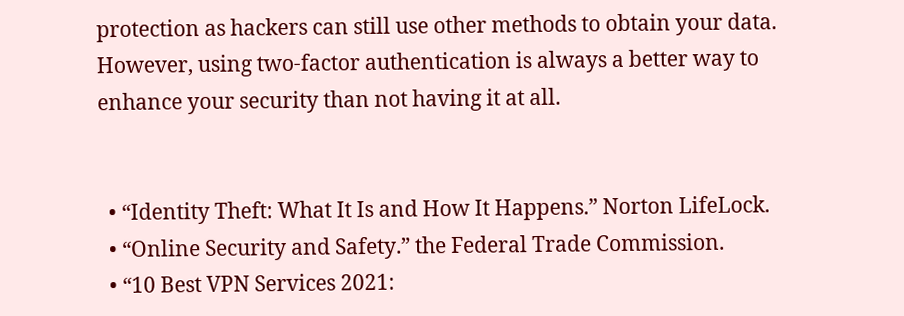protection as hackers can still use other methods to obtain your data. However, using two-factor authentication is always a better way to enhance your security than not having it at all.


  • “Identity Theft: What It Is and How It Happens.” Norton LifeLock.
  • “Online Security and Safety.” the Federal Trade Commission.
  • “10 Best VPN Services 2021: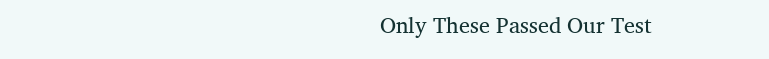Only These Passed Our Test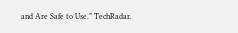and Are Safe to Use.” TechRadar.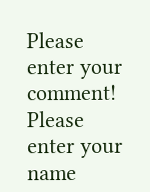Please enter your comment!
Please enter your name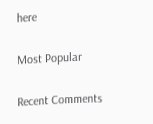here

Most Popular

Recent Comments